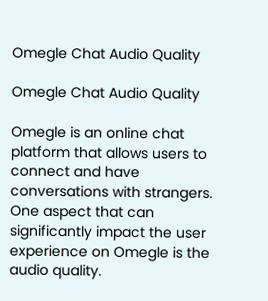Omegle Chat Audio Quality

Omegle Chat Audio Quality

Omegle is an online chat platform that allows users to connect and have conversations with strangers. One aspect that can significantly impact the user experience on Omegle is the audio quality.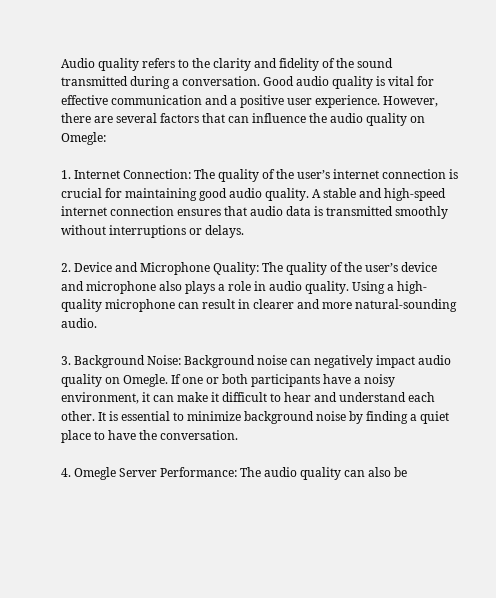Audio quality refers to the clarity and fidelity of the sound transmitted during a conversation. Good audio quality is vital for effective communication and a positive user experience. However, there are several factors that can influence the audio quality on Omegle:

1. Internet Connection: The quality of the user’s internet connection is crucial for maintaining good audio quality. A stable and high-speed internet connection ensures that audio data is transmitted smoothly without interruptions or delays.

2. Device and Microphone Quality: The quality of the user’s device and microphone also plays a role in audio quality. Using a high-quality microphone can result in clearer and more natural-sounding audio.

3. Background Noise: Background noise can negatively impact audio quality on Omegle. If one or both participants have a noisy environment, it can make it difficult to hear and understand each other. It is essential to minimize background noise by finding a quiet place to have the conversation.

4. Omegle Server Performance: The audio quality can also be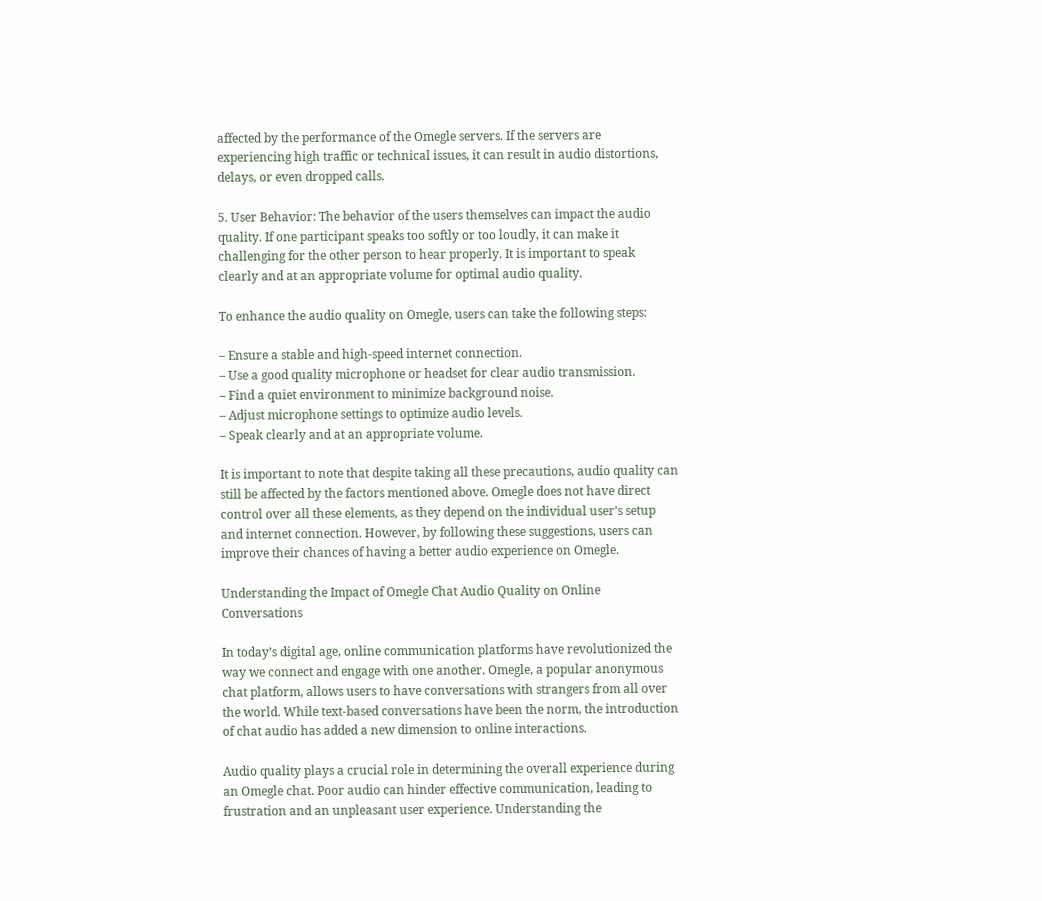affected by the performance of the Omegle servers. If the servers are experiencing high traffic or technical issues, it can result in audio distortions, delays, or even dropped calls.

5. User Behavior: The behavior of the users themselves can impact the audio quality. If one participant speaks too softly or too loudly, it can make it challenging for the other person to hear properly. It is important to speak clearly and at an appropriate volume for optimal audio quality.

To enhance the audio quality on Omegle, users can take the following steps:

– Ensure a stable and high-speed internet connection.
– Use a good quality microphone or headset for clear audio transmission.
– Find a quiet environment to minimize background noise.
– Adjust microphone settings to optimize audio levels.
– Speak clearly and at an appropriate volume.

It is important to note that despite taking all these precautions, audio quality can still be affected by the factors mentioned above. Omegle does not have direct control over all these elements, as they depend on the individual user’s setup and internet connection. However, by following these suggestions, users can improve their chances of having a better audio experience on Omegle.

Understanding the Impact of Omegle Chat Audio Quality on Online Conversations

In today’s digital age, online communication platforms have revolutionized the way we connect and engage with one another. Omegle, a popular anonymous chat platform, allows users to have conversations with strangers from all over the world. While text-based conversations have been the norm, the introduction of chat audio has added a new dimension to online interactions.

Audio quality plays a crucial role in determining the overall experience during an Omegle chat. Poor audio can hinder effective communication, leading to frustration and an unpleasant user experience. Understanding the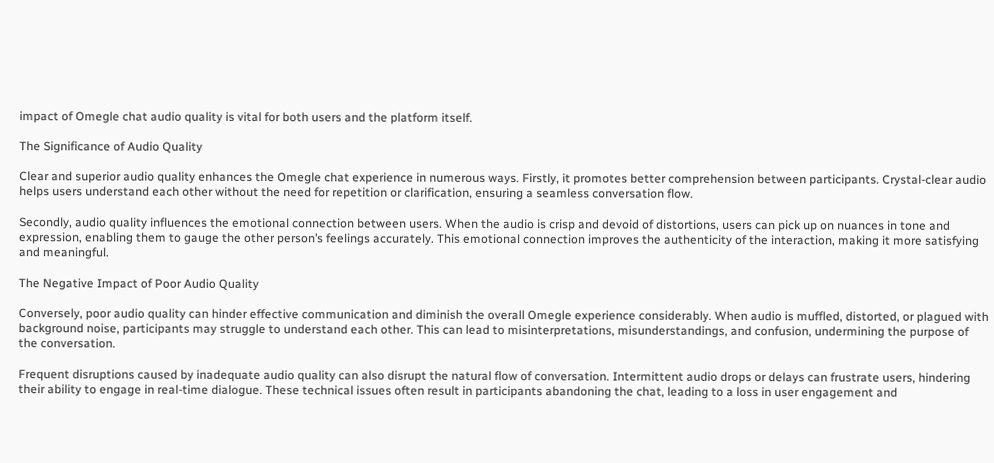impact of Omegle chat audio quality is vital for both users and the platform itself.

The Significance of Audio Quality

Clear and superior audio quality enhances the Omegle chat experience in numerous ways. Firstly, it promotes better comprehension between participants. Crystal-clear audio helps users understand each other without the need for repetition or clarification, ensuring a seamless conversation flow.

Secondly, audio quality influences the emotional connection between users. When the audio is crisp and devoid of distortions, users can pick up on nuances in tone and expression, enabling them to gauge the other person’s feelings accurately. This emotional connection improves the authenticity of the interaction, making it more satisfying and meaningful.

The Negative Impact of Poor Audio Quality

Conversely, poor audio quality can hinder effective communication and diminish the overall Omegle experience considerably. When audio is muffled, distorted, or plagued with background noise, participants may struggle to understand each other. This can lead to misinterpretations, misunderstandings, and confusion, undermining the purpose of the conversation.

Frequent disruptions caused by inadequate audio quality can also disrupt the natural flow of conversation. Intermittent audio drops or delays can frustrate users, hindering their ability to engage in real-time dialogue. These technical issues often result in participants abandoning the chat, leading to a loss in user engagement and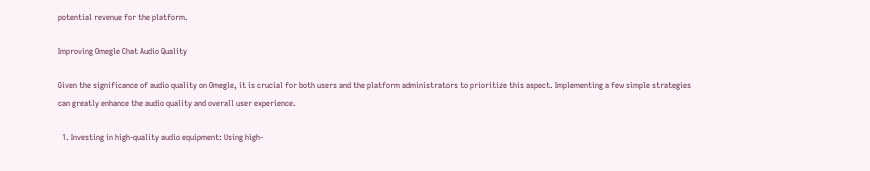potential revenue for the platform.

Improving Omegle Chat Audio Quality

Given the significance of audio quality on Omegle, it is crucial for both users and the platform administrators to prioritize this aspect. Implementing a few simple strategies can greatly enhance the audio quality and overall user experience.

  1. Investing in high-quality audio equipment: Using high-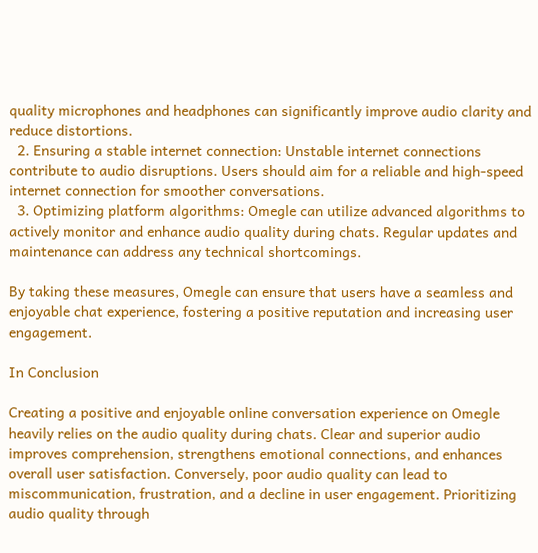quality microphones and headphones can significantly improve audio clarity and reduce distortions.
  2. Ensuring a stable internet connection: Unstable internet connections contribute to audio disruptions. Users should aim for a reliable and high-speed internet connection for smoother conversations.
  3. Optimizing platform algorithms: Omegle can utilize advanced algorithms to actively monitor and enhance audio quality during chats. Regular updates and maintenance can address any technical shortcomings.

By taking these measures, Omegle can ensure that users have a seamless and enjoyable chat experience, fostering a positive reputation and increasing user engagement.

In Conclusion

Creating a positive and enjoyable online conversation experience on Omegle heavily relies on the audio quality during chats. Clear and superior audio improves comprehension, strengthens emotional connections, and enhances overall user satisfaction. Conversely, poor audio quality can lead to miscommunication, frustration, and a decline in user engagement. Prioritizing audio quality through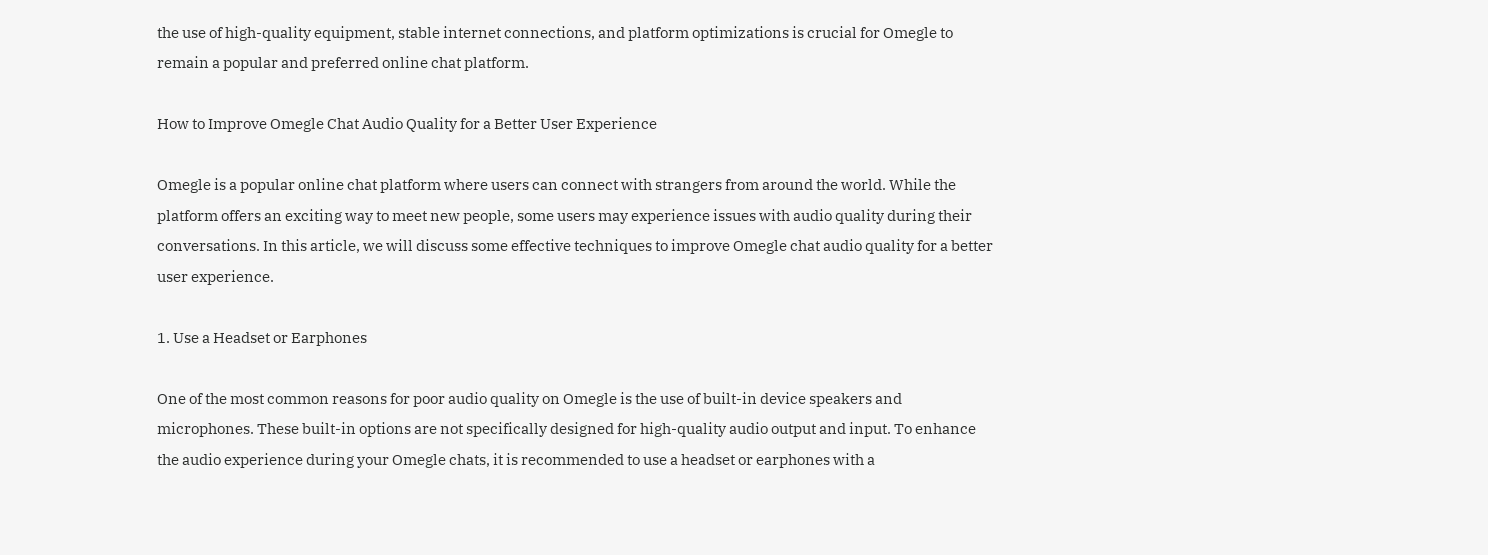the use of high-quality equipment, stable internet connections, and platform optimizations is crucial for Omegle to remain a popular and preferred online chat platform.

How to Improve Omegle Chat Audio Quality for a Better User Experience

Omegle is a popular online chat platform where users can connect with strangers from around the world. While the platform offers an exciting way to meet new people, some users may experience issues with audio quality during their conversations. In this article, we will discuss some effective techniques to improve Omegle chat audio quality for a better user experience.

1. Use a Headset or Earphones

One of the most common reasons for poor audio quality on Omegle is the use of built-in device speakers and microphones. These built-in options are not specifically designed for high-quality audio output and input. To enhance the audio experience during your Omegle chats, it is recommended to use a headset or earphones with a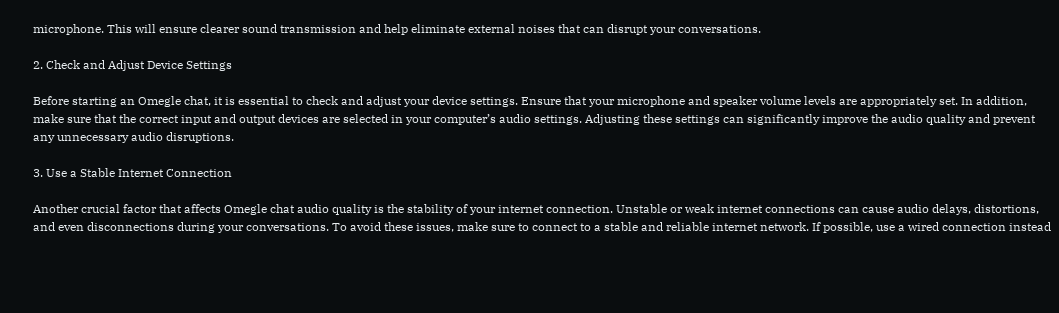microphone. This will ensure clearer sound transmission and help eliminate external noises that can disrupt your conversations.

2. Check and Adjust Device Settings

Before starting an Omegle chat, it is essential to check and adjust your device settings. Ensure that your microphone and speaker volume levels are appropriately set. In addition, make sure that the correct input and output devices are selected in your computer’s audio settings. Adjusting these settings can significantly improve the audio quality and prevent any unnecessary audio disruptions.

3. Use a Stable Internet Connection

Another crucial factor that affects Omegle chat audio quality is the stability of your internet connection. Unstable or weak internet connections can cause audio delays, distortions, and even disconnections during your conversations. To avoid these issues, make sure to connect to a stable and reliable internet network. If possible, use a wired connection instead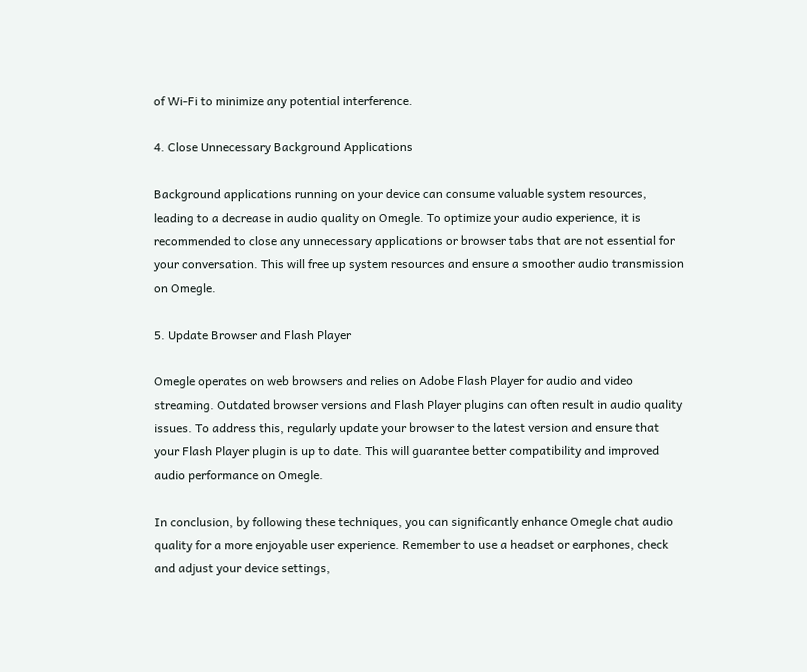of Wi-Fi to minimize any potential interference.

4. Close Unnecessary Background Applications

Background applications running on your device can consume valuable system resources, leading to a decrease in audio quality on Omegle. To optimize your audio experience, it is recommended to close any unnecessary applications or browser tabs that are not essential for your conversation. This will free up system resources and ensure a smoother audio transmission on Omegle.

5. Update Browser and Flash Player

Omegle operates on web browsers and relies on Adobe Flash Player for audio and video streaming. Outdated browser versions and Flash Player plugins can often result in audio quality issues. To address this, regularly update your browser to the latest version and ensure that your Flash Player plugin is up to date. This will guarantee better compatibility and improved audio performance on Omegle.

In conclusion, by following these techniques, you can significantly enhance Omegle chat audio quality for a more enjoyable user experience. Remember to use a headset or earphones, check and adjust your device settings,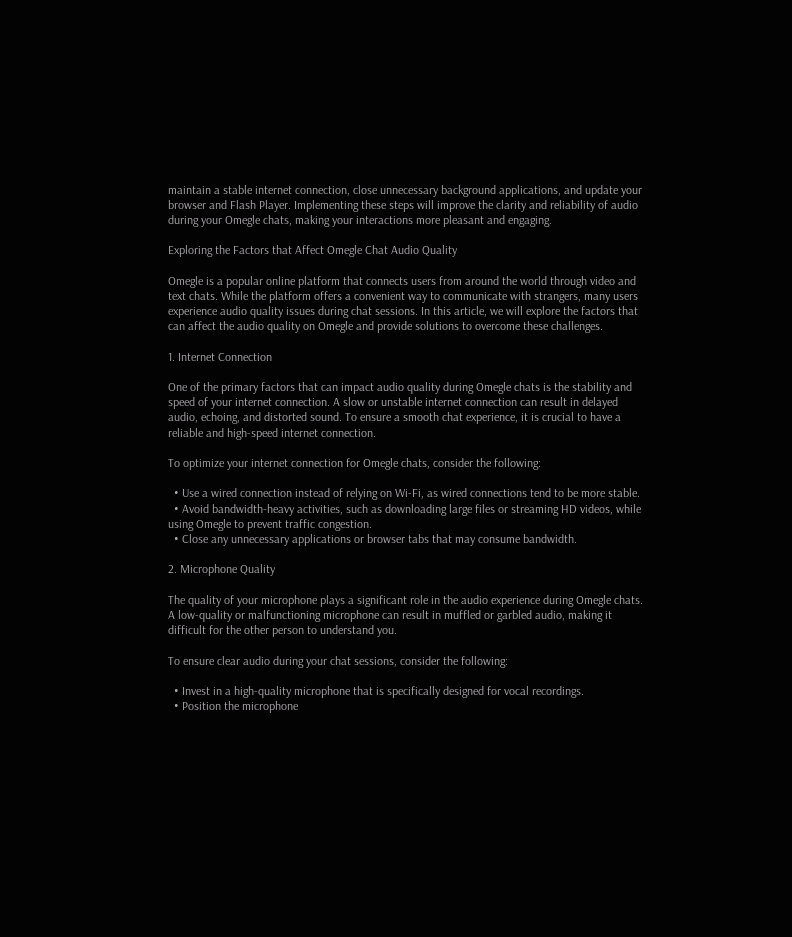maintain a stable internet connection, close unnecessary background applications, and update your browser and Flash Player. Implementing these steps will improve the clarity and reliability of audio during your Omegle chats, making your interactions more pleasant and engaging.

Exploring the Factors that Affect Omegle Chat Audio Quality

Omegle is a popular online platform that connects users from around the world through video and text chats. While the platform offers a convenient way to communicate with strangers, many users experience audio quality issues during chat sessions. In this article, we will explore the factors that can affect the audio quality on Omegle and provide solutions to overcome these challenges.

1. Internet Connection

One of the primary factors that can impact audio quality during Omegle chats is the stability and speed of your internet connection. A slow or unstable internet connection can result in delayed audio, echoing, and distorted sound. To ensure a smooth chat experience, it is crucial to have a reliable and high-speed internet connection.

To optimize your internet connection for Omegle chats, consider the following:

  • Use a wired connection instead of relying on Wi-Fi, as wired connections tend to be more stable.
  • Avoid bandwidth-heavy activities, such as downloading large files or streaming HD videos, while using Omegle to prevent traffic congestion.
  • Close any unnecessary applications or browser tabs that may consume bandwidth.

2. Microphone Quality

The quality of your microphone plays a significant role in the audio experience during Omegle chats. A low-quality or malfunctioning microphone can result in muffled or garbled audio, making it difficult for the other person to understand you.

To ensure clear audio during your chat sessions, consider the following:

  • Invest in a high-quality microphone that is specifically designed for vocal recordings.
  • Position the microphone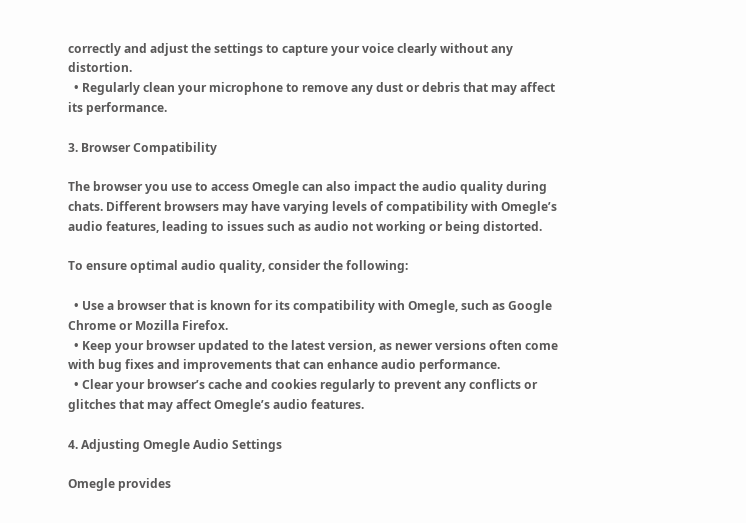correctly and adjust the settings to capture your voice clearly without any distortion.
  • Regularly clean your microphone to remove any dust or debris that may affect its performance.

3. Browser Compatibility

The browser you use to access Omegle can also impact the audio quality during chats. Different browsers may have varying levels of compatibility with Omegle’s audio features, leading to issues such as audio not working or being distorted.

To ensure optimal audio quality, consider the following:

  • Use a browser that is known for its compatibility with Omegle, such as Google Chrome or Mozilla Firefox.
  • Keep your browser updated to the latest version, as newer versions often come with bug fixes and improvements that can enhance audio performance.
  • Clear your browser’s cache and cookies regularly to prevent any conflicts or glitches that may affect Omegle’s audio features.

4. Adjusting Omegle Audio Settings

Omegle provides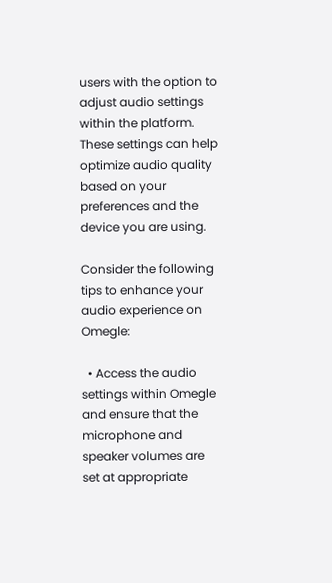users with the option to adjust audio settings within the platform. These settings can help optimize audio quality based on your preferences and the device you are using.

Consider the following tips to enhance your audio experience on Omegle:

  • Access the audio settings within Omegle and ensure that the microphone and speaker volumes are set at appropriate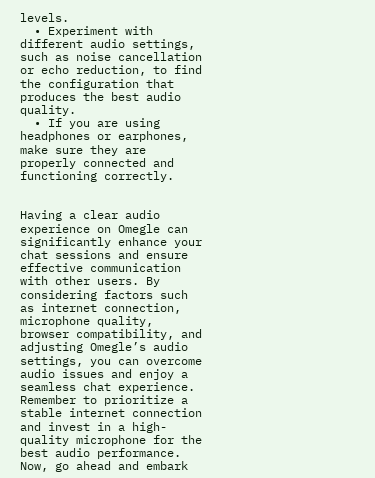levels.
  • Experiment with different audio settings, such as noise cancellation or echo reduction, to find the configuration that produces the best audio quality.
  • If you are using headphones or earphones, make sure they are properly connected and functioning correctly.


Having a clear audio experience on Omegle can significantly enhance your chat sessions and ensure effective communication with other users. By considering factors such as internet connection, microphone quality, browser compatibility, and adjusting Omegle’s audio settings, you can overcome audio issues and enjoy a seamless chat experience. Remember to prioritize a stable internet connection and invest in a high-quality microphone for the best audio performance. Now, go ahead and embark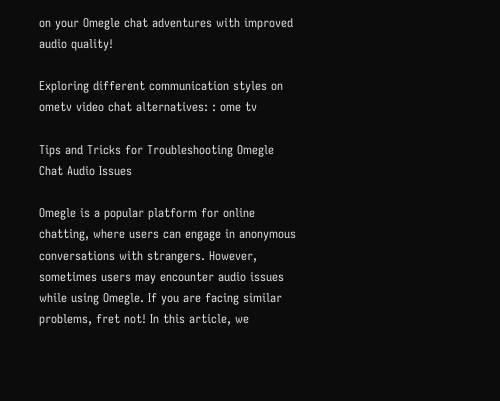on your Omegle chat adventures with improved audio quality!

Exploring different communication styles on ometv video chat alternatives: : ome tv

Tips and Tricks for Troubleshooting Omegle Chat Audio Issues

Omegle is a popular platform for online chatting, where users can engage in anonymous conversations with strangers. However, sometimes users may encounter audio issues while using Omegle. If you are facing similar problems, fret not! In this article, we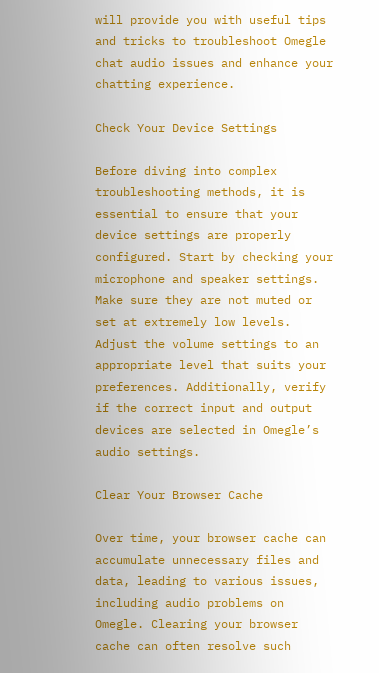will provide you with useful tips and tricks to troubleshoot Omegle chat audio issues and enhance your chatting experience.

Check Your Device Settings

Before diving into complex troubleshooting methods, it is essential to ensure that your device settings are properly configured. Start by checking your microphone and speaker settings. Make sure they are not muted or set at extremely low levels. Adjust the volume settings to an appropriate level that suits your preferences. Additionally, verify if the correct input and output devices are selected in Omegle’s audio settings.

Clear Your Browser Cache

Over time, your browser cache can accumulate unnecessary files and data, leading to various issues, including audio problems on Omegle. Clearing your browser cache can often resolve such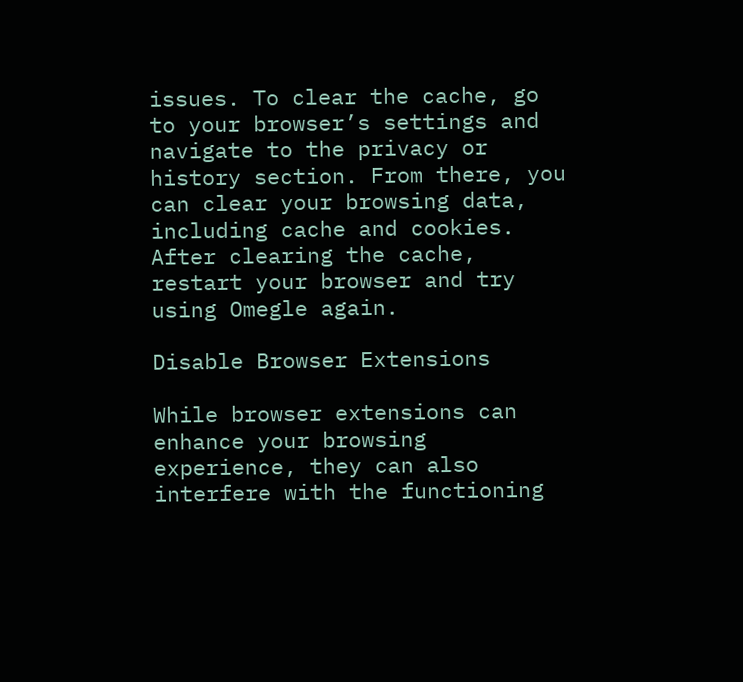issues. To clear the cache, go to your browser’s settings and navigate to the privacy or history section. From there, you can clear your browsing data, including cache and cookies. After clearing the cache, restart your browser and try using Omegle again.

Disable Browser Extensions

While browser extensions can enhance your browsing experience, they can also interfere with the functioning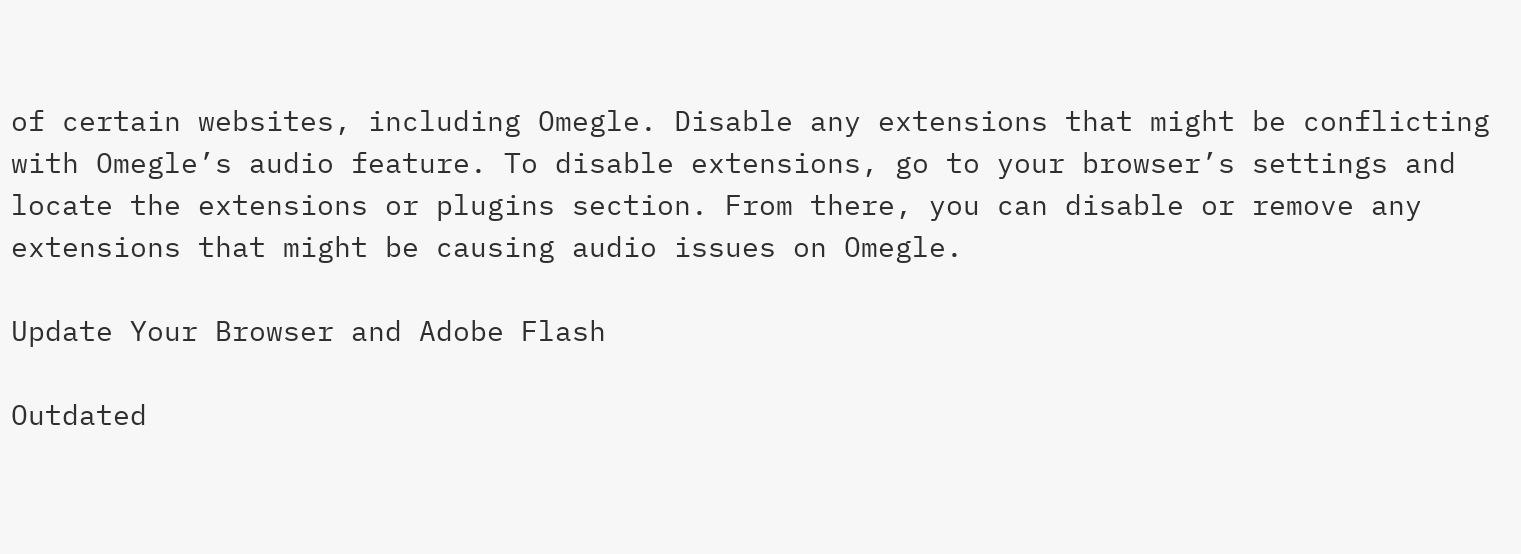of certain websites, including Omegle. Disable any extensions that might be conflicting with Omegle’s audio feature. To disable extensions, go to your browser’s settings and locate the extensions or plugins section. From there, you can disable or remove any extensions that might be causing audio issues on Omegle.

Update Your Browser and Adobe Flash

Outdated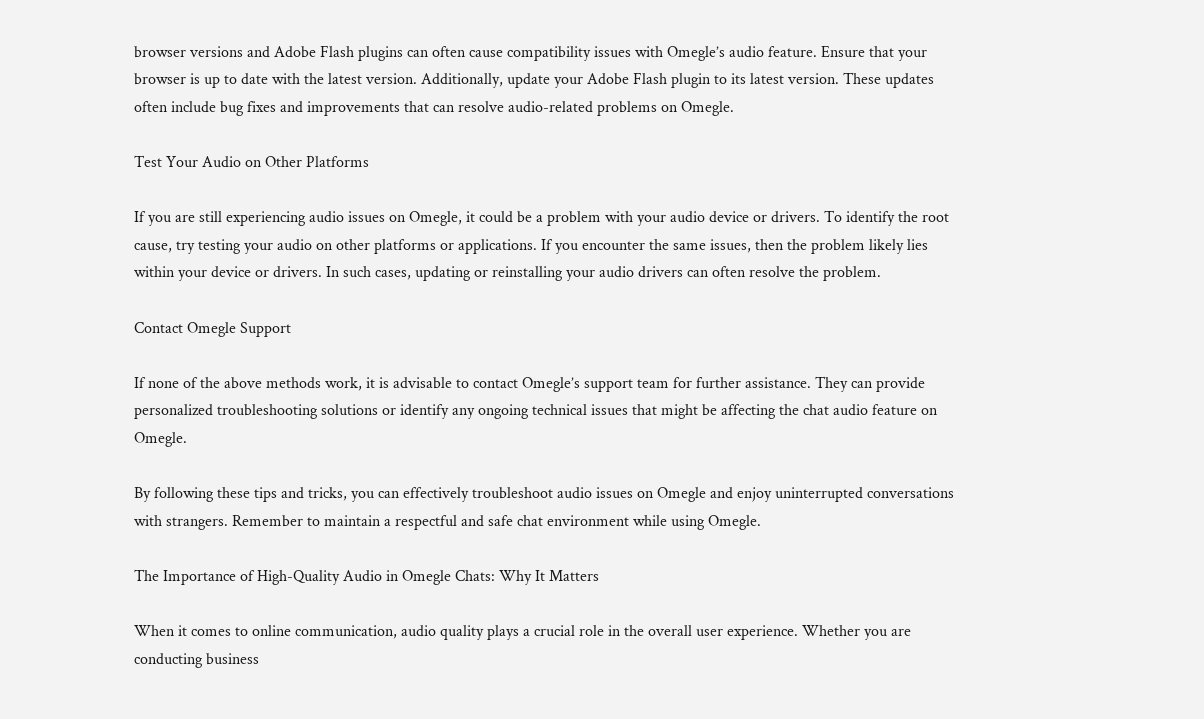browser versions and Adobe Flash plugins can often cause compatibility issues with Omegle’s audio feature. Ensure that your browser is up to date with the latest version. Additionally, update your Adobe Flash plugin to its latest version. These updates often include bug fixes and improvements that can resolve audio-related problems on Omegle.

Test Your Audio on Other Platforms

If you are still experiencing audio issues on Omegle, it could be a problem with your audio device or drivers. To identify the root cause, try testing your audio on other platforms or applications. If you encounter the same issues, then the problem likely lies within your device or drivers. In such cases, updating or reinstalling your audio drivers can often resolve the problem.

Contact Omegle Support

If none of the above methods work, it is advisable to contact Omegle’s support team for further assistance. They can provide personalized troubleshooting solutions or identify any ongoing technical issues that might be affecting the chat audio feature on Omegle.

By following these tips and tricks, you can effectively troubleshoot audio issues on Omegle and enjoy uninterrupted conversations with strangers. Remember to maintain a respectful and safe chat environment while using Omegle.

The Importance of High-Quality Audio in Omegle Chats: Why It Matters

When it comes to online communication, audio quality plays a crucial role in the overall user experience. Whether you are conducting business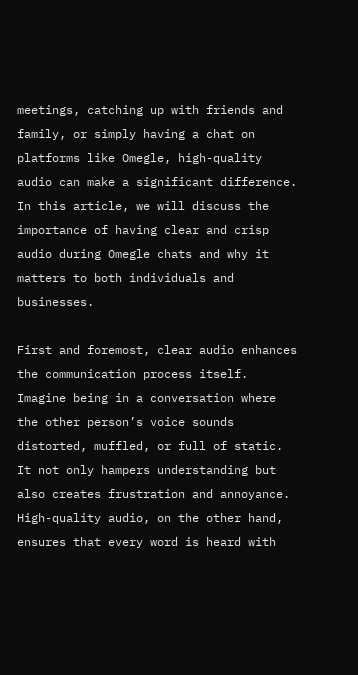meetings, catching up with friends and family, or simply having a chat on platforms like Omegle, high-quality audio can make a significant difference. In this article, we will discuss the importance of having clear and crisp audio during Omegle chats and why it matters to both individuals and businesses.

First and foremost, clear audio enhances the communication process itself. Imagine being in a conversation where the other person’s voice sounds distorted, muffled, or full of static. It not only hampers understanding but also creates frustration and annoyance. High-quality audio, on the other hand, ensures that every word is heard with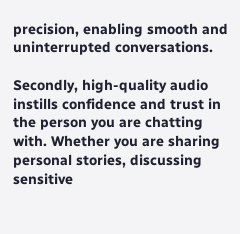precision, enabling smooth and uninterrupted conversations.

Secondly, high-quality audio instills confidence and trust in the person you are chatting with. Whether you are sharing personal stories, discussing sensitive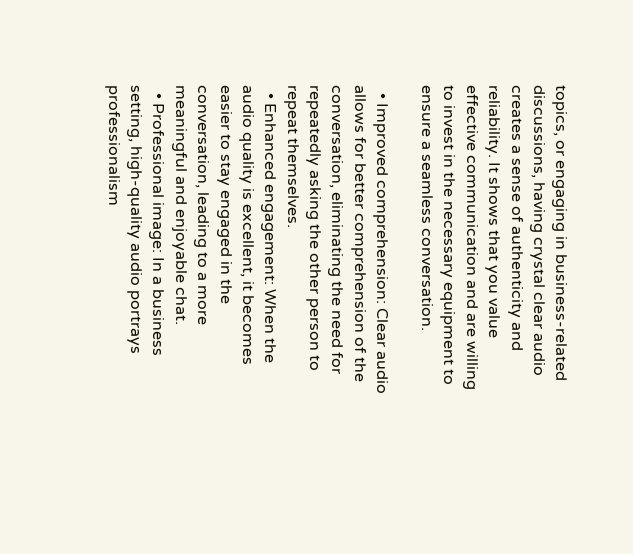topics, or engaging in business-related discussions, having crystal clear audio creates a sense of authenticity and reliability. It shows that you value effective communication and are willing to invest in the necessary equipment to ensure a seamless conversation.

  • Improved comprehension: Clear audio allows for better comprehension of the conversation, eliminating the need for repeatedly asking the other person to repeat themselves.
  • Enhanced engagement: When the audio quality is excellent, it becomes easier to stay engaged in the conversation, leading to a more meaningful and enjoyable chat.
  • Professional image: In a business setting, high-quality audio portrays professionalism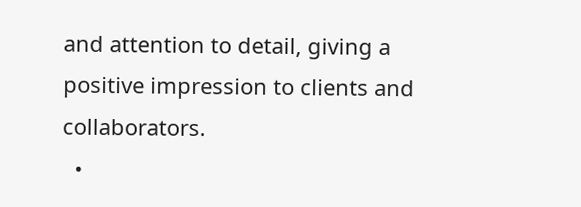and attention to detail, giving a positive impression to clients and collaborators.
  •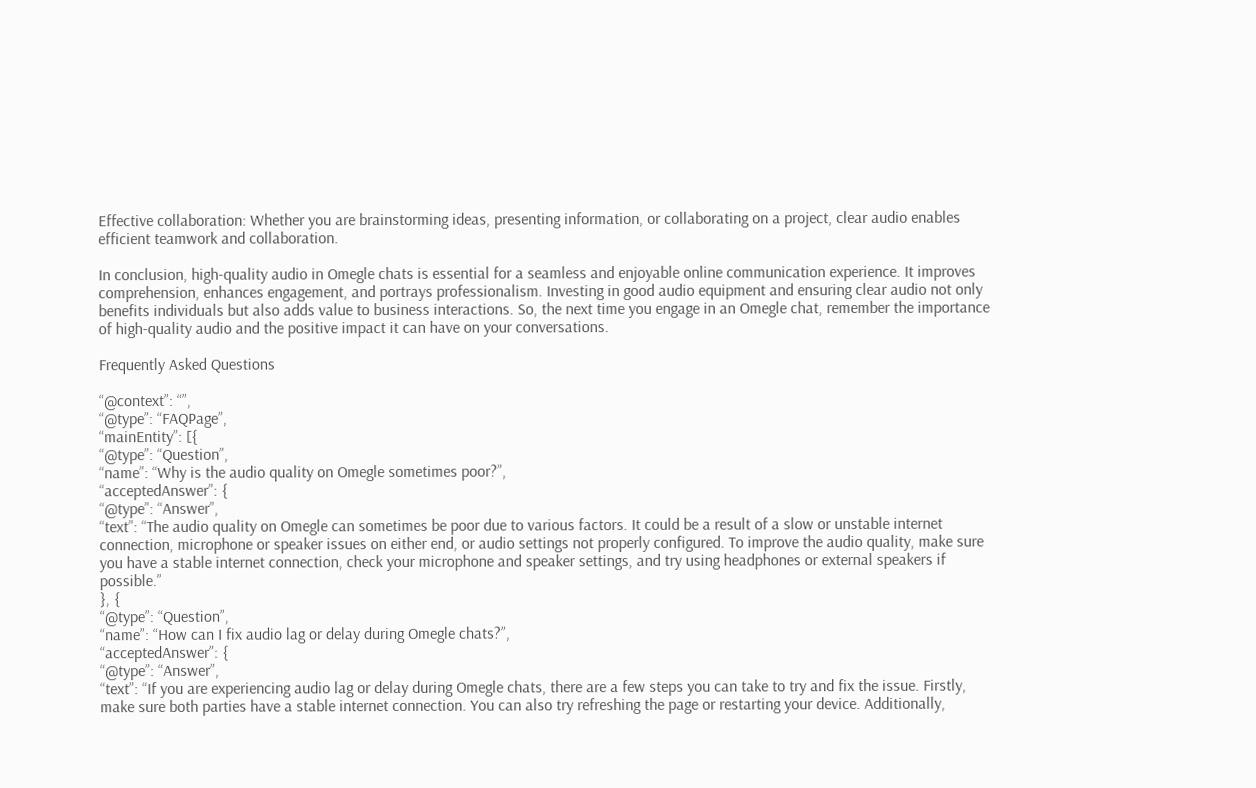Effective collaboration: Whether you are brainstorming ideas, presenting information, or collaborating on a project, clear audio enables efficient teamwork and collaboration.

In conclusion, high-quality audio in Omegle chats is essential for a seamless and enjoyable online communication experience. It improves comprehension, enhances engagement, and portrays professionalism. Investing in good audio equipment and ensuring clear audio not only benefits individuals but also adds value to business interactions. So, the next time you engage in an Omegle chat, remember the importance of high-quality audio and the positive impact it can have on your conversations.

Frequently Asked Questions

“@context”: “”,
“@type”: “FAQPage”,
“mainEntity”: [{
“@type”: “Question”,
“name”: “Why is the audio quality on Omegle sometimes poor?”,
“acceptedAnswer”: {
“@type”: “Answer”,
“text”: “The audio quality on Omegle can sometimes be poor due to various factors. It could be a result of a slow or unstable internet connection, microphone or speaker issues on either end, or audio settings not properly configured. To improve the audio quality, make sure you have a stable internet connection, check your microphone and speaker settings, and try using headphones or external speakers if possible.”
}, {
“@type”: “Question”,
“name”: “How can I fix audio lag or delay during Omegle chats?”,
“acceptedAnswer”: {
“@type”: “Answer”,
“text”: “If you are experiencing audio lag or delay during Omegle chats, there are a few steps you can take to try and fix the issue. Firstly, make sure both parties have a stable internet connection. You can also try refreshing the page or restarting your device. Additionally,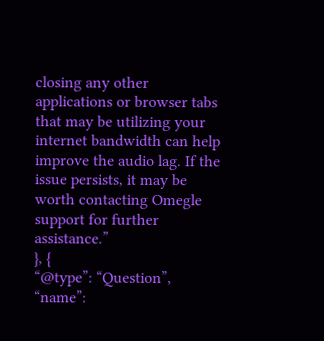closing any other applications or browser tabs that may be utilizing your internet bandwidth can help improve the audio lag. If the issue persists, it may be worth contacting Omegle support for further assistance.”
}, {
“@type”: “Question”,
“name”: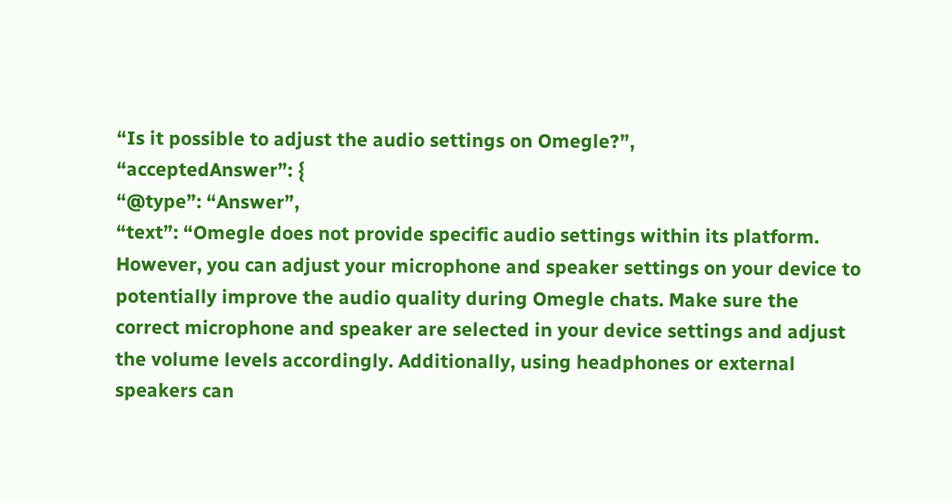“Is it possible to adjust the audio settings on Omegle?”,
“acceptedAnswer”: {
“@type”: “Answer”,
“text”: “Omegle does not provide specific audio settings within its platform. However, you can adjust your microphone and speaker settings on your device to potentially improve the audio quality during Omegle chats. Make sure the correct microphone and speaker are selected in your device settings and adjust the volume levels accordingly. Additionally, using headphones or external speakers can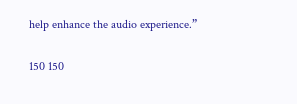help enhance the audio experience.”

150 150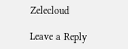Zelecloud

Leave a Reply